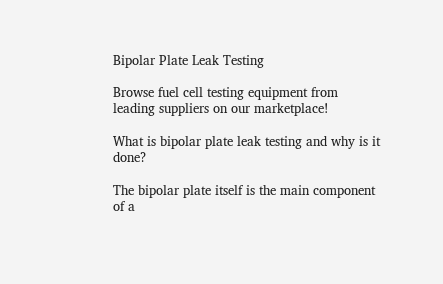Bipolar Plate Leak Testing

Browse fuel cell testing equipment from leading suppliers on our marketplace!

What is bipolar plate leak testing and why is it done?

The bipolar plate itself is the main component of a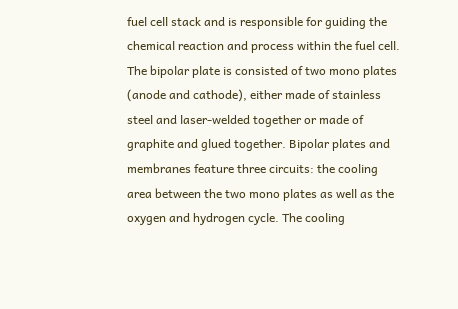fuel cell stack and is responsible for guiding the chemical reaction and process within the fuel cell. The bipolar plate is consisted of two mono plates (anode and cathode), either made of stainless steel and laser-welded together or made of graphite and glued together. Bipolar plates and membranes feature three circuits: the cooling area between the two mono plates as well as the oxygen and hydrogen cycle. The cooling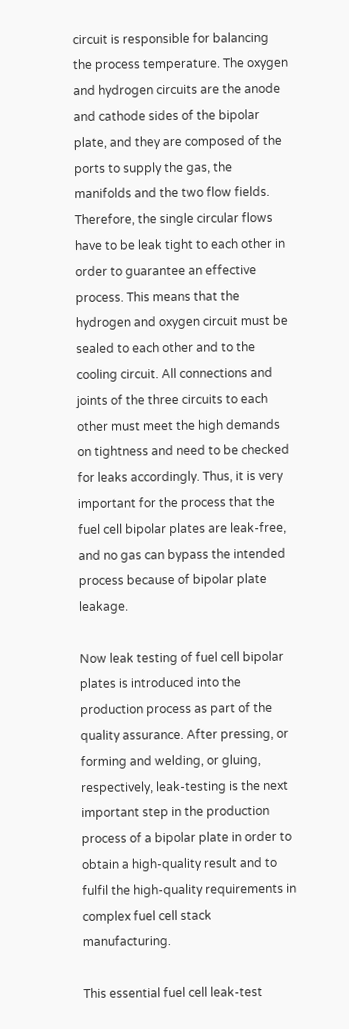circuit is responsible for balancing the process temperature. The oxygen and hydrogen circuits are the anode and cathode sides of the bipolar plate, and they are composed of the ports to supply the gas, the manifolds and the two flow fields. Therefore, the single circular flows have to be leak tight to each other in order to guarantee an effective process. This means that the hydrogen and oxygen circuit must be sealed to each other and to the cooling circuit. All connections and joints of the three circuits to each other must meet the high demands on tightness and need to be checked for leaks accordingly. Thus, it is very important for the process that the fuel cell bipolar plates are leak-free, and no gas can bypass the intended process because of bipolar plate leakage.

Now leak testing of fuel cell bipolar plates is introduced into the production process as part of the quality assurance. After pressing, or forming and welding, or gluing, respectively, leak-testing is the next important step in the production process of a bipolar plate in order to obtain a high-quality result and to fulfil the high-quality requirements in complex fuel cell stack manufacturing.

This essential fuel cell leak-test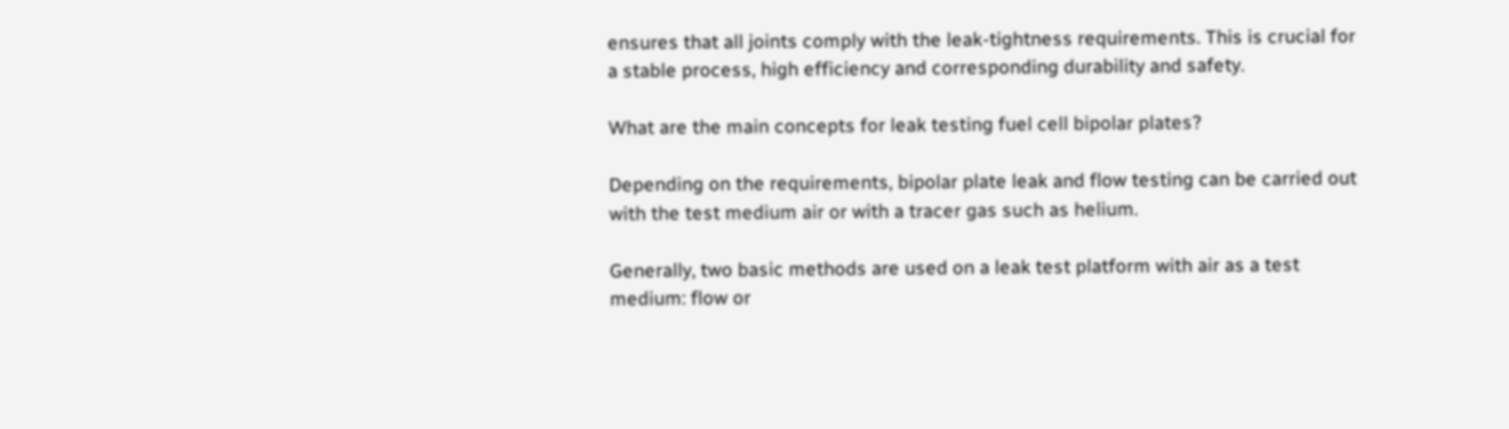ensures that all joints comply with the leak-tightness requirements. This is crucial for a stable process, high efficiency and corresponding durability and safety.

What are the main concepts for leak testing fuel cell bipolar plates?

Depending on the requirements, bipolar plate leak and flow testing can be carried out with the test medium air or with a tracer gas such as helium.

Generally, two basic methods are used on a leak test platform with air as a test medium: flow or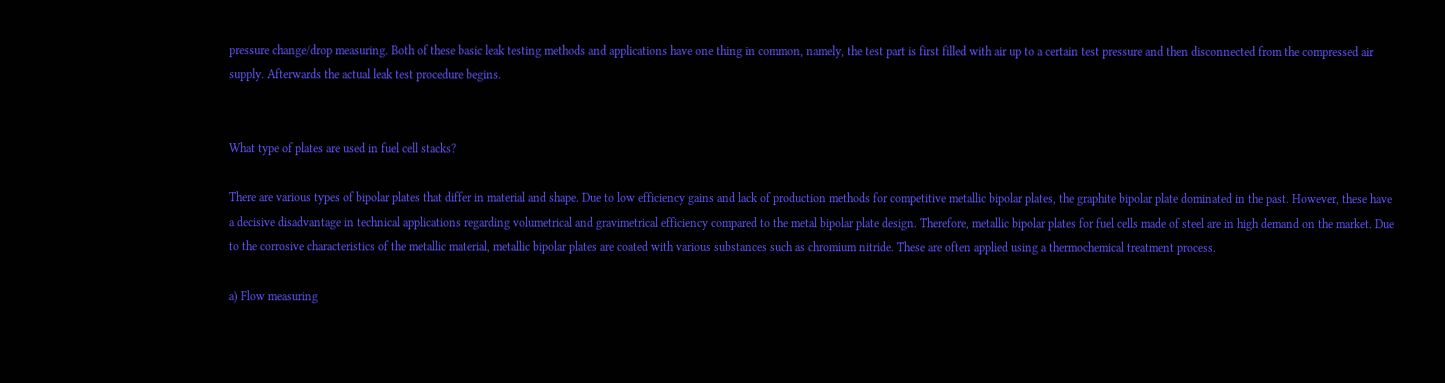pressure change/drop measuring. Both of these basic leak testing methods and applications have one thing in common, namely, the test part is first filled with air up to a certain test pressure and then disconnected from the compressed air supply. Afterwards the actual leak test procedure begins.


What type of plates are used in fuel cell stacks?

There are various types of bipolar plates that differ in material and shape. Due to low efficiency gains and lack of production methods for competitive metallic bipolar plates, the graphite bipolar plate dominated in the past. However, these have a decisive disadvantage in technical applications regarding volumetrical and gravimetrical efficiency compared to the metal bipolar plate design. Therefore, metallic bipolar plates for fuel cells made of steel are in high demand on the market. Due to the corrosive characteristics of the metallic material, metallic bipolar plates are coated with various substances such as chromium nitride. These are often applied using a thermochemical treatment process.

a) Flow measuring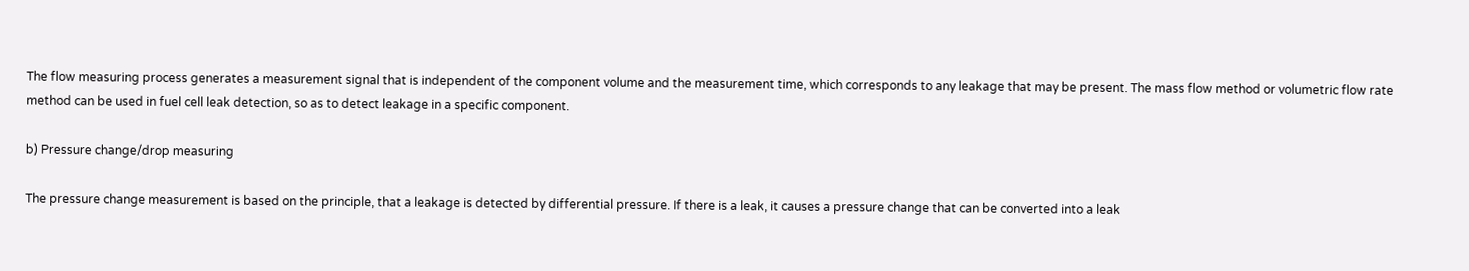The flow measuring process generates a measurement signal that is independent of the component volume and the measurement time, which corresponds to any leakage that may be present. The mass flow method or volumetric flow rate method can be used in fuel cell leak detection, so as to detect leakage in a specific component.

b) Pressure change/drop measuring

The pressure change measurement is based on the principle, that a leakage is detected by differential pressure. If there is a leak, it causes a pressure change that can be converted into a leak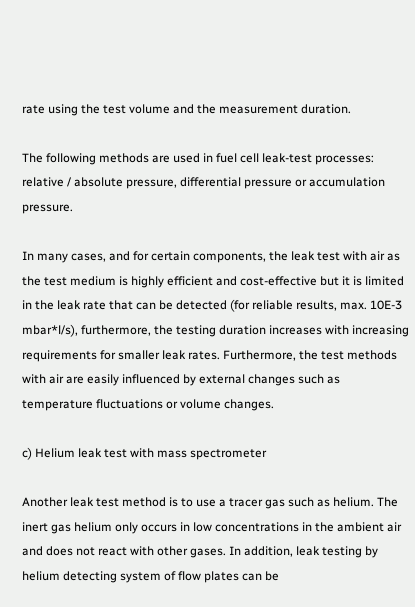rate using the test volume and the measurement duration.

The following methods are used in fuel cell leak-test processes: relative / absolute pressure, differential pressure or accumulation pressure.

In many cases, and for certain components, the leak test with air as the test medium is highly efficient and cost-effective but it is limited in the leak rate that can be detected (for reliable results, max. 10E-3 mbar*l/s), furthermore, the testing duration increases with increasing requirements for smaller leak rates. Furthermore, the test methods with air are easily influenced by external changes such as temperature fluctuations or volume changes.

c) Helium leak test with mass spectrometer

Another leak test method is to use a tracer gas such as helium. The inert gas helium only occurs in low concentrations in the ambient air and does not react with other gases. In addition, leak testing by helium detecting system of flow plates can be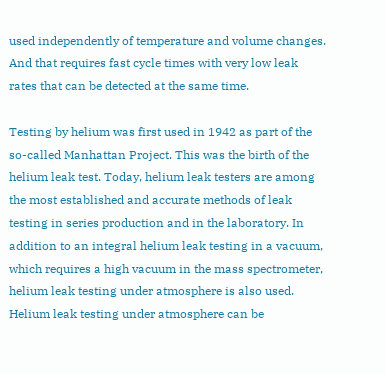used independently of temperature and volume changes. And that requires fast cycle times with very low leak rates that can be detected at the same time.

Testing by helium was first used in 1942 as part of the so-called Manhattan Project. This was the birth of the helium leak test. Today, helium leak testers are among the most established and accurate methods of leak testing in series production and in the laboratory. In addition to an integral helium leak testing in a vacuum, which requires a high vacuum in the mass spectrometer, helium leak testing under atmosphere is also used. Helium leak testing under atmosphere can be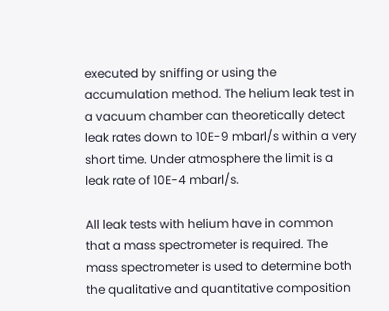executed by sniffing or using the accumulation method. The helium leak test in a vacuum chamber can theoretically detect leak rates down to 10E-9 mbarl/s within a very short time. Under atmosphere the limit is a leak rate of 10E-4 mbarl/s.

All leak tests with helium have in common that a mass spectrometer is required. The mass spectrometer is used to determine both the qualitative and quantitative composition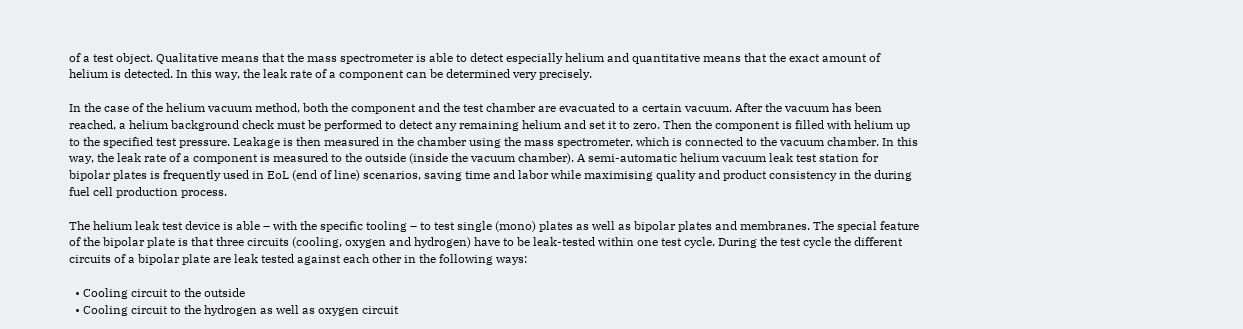of a test object. Qualitative means that the mass spectrometer is able to detect especially helium and quantitative means that the exact amount of helium is detected. In this way, the leak rate of a component can be determined very precisely.

In the case of the helium vacuum method, both the component and the test chamber are evacuated to a certain vacuum. After the vacuum has been reached, a helium background check must be performed to detect any remaining helium and set it to zero. Then the component is filled with helium up to the specified test pressure. Leakage is then measured in the chamber using the mass spectrometer, which is connected to the vacuum chamber. In this way, the leak rate of a component is measured to the outside (inside the vacuum chamber). A semi-automatic helium vacuum leak test station for bipolar plates is frequently used in EoL (end of line) scenarios, saving time and labor while maximising quality and product consistency in the during fuel cell production process.

The helium leak test device is able – with the specific tooling – to test single (mono) plates as well as bipolar plates and membranes. The special feature of the bipolar plate is that three circuits (cooling, oxygen and hydrogen) have to be leak-tested within one test cycle. During the test cycle the different circuits of a bipolar plate are leak tested against each other in the following ways:

  • Cooling circuit to the outside
  • Cooling circuit to the hydrogen as well as oxygen circuit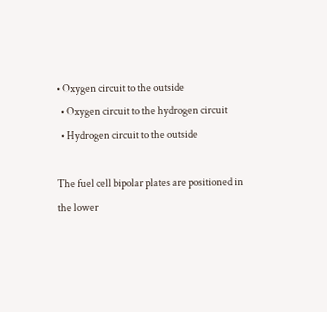• Oxygen circuit to the outside
  • Oxygen circuit to the hydrogen circuit
  • Hydrogen circuit to the outside

The fuel cell bipolar plates are positioned in the lower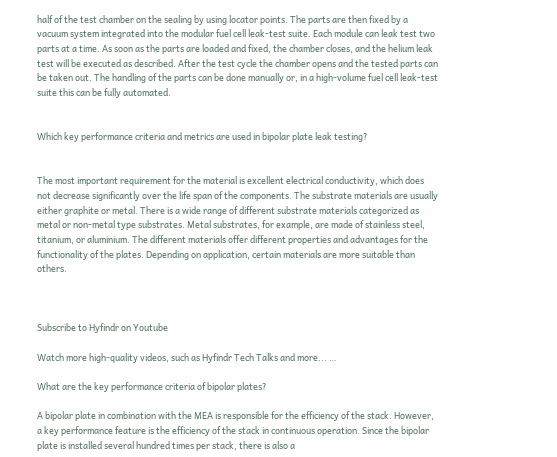half of the test chamber on the sealing by using locator points. The parts are then fixed by a vacuum system integrated into the modular fuel cell leak-test suite. Each module can leak test two parts at a time. As soon as the parts are loaded and fixed, the chamber closes, and the helium leak test will be executed as described. After the test cycle the chamber opens and the tested parts can be taken out. The handling of the parts can be done manually or, in a high-volume fuel cell leak-test suite this can be fully automated.


Which key performance criteria and metrics are used in bipolar plate leak testing?


The most important requirement for the material is excellent electrical conductivity, which does not decrease significantly over the life span of the components. The substrate materials are usually either graphite or metal. There is a wide range of different substrate materials categorized as metal or non-metal type substrates. Metal substrates, for example, are made of stainless steel, titanium, or aluminium. The different materials offer different properties and advantages for the functionality of the plates. Depending on application, certain materials are more suitable than others.



Subscribe to Hyfindr on Youtube

Watch more high-quality videos, such as Hyfindr Tech Talks and more... …

What are the key performance criteria of bipolar plates?

A bipolar plate in combination with the MEA is responsible for the efficiency of the stack. However, a key performance feature is the efficiency of the stack in continuous operation. Since the bipolar plate is installed several hundred times per stack, there is also a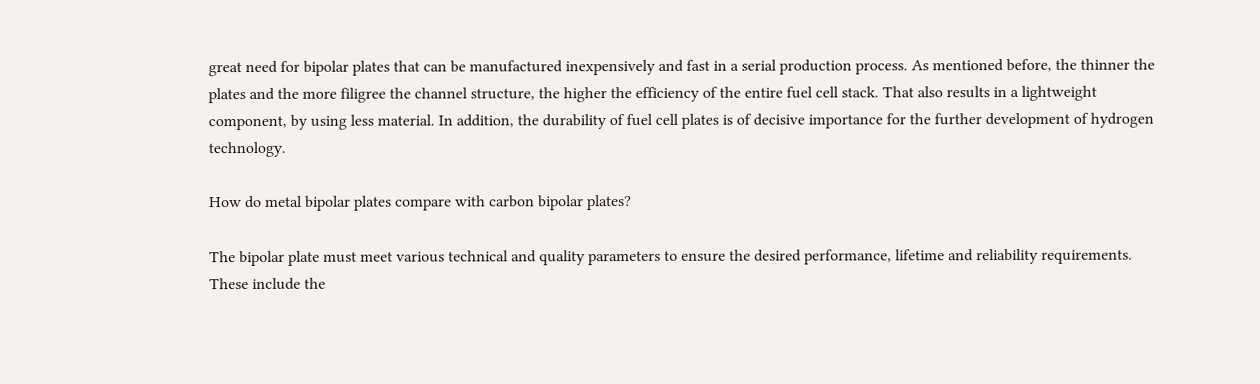great need for bipolar plates that can be manufactured inexpensively and fast in a serial production process. As mentioned before, the thinner the plates and the more filigree the channel structure, the higher the efficiency of the entire fuel cell stack. That also results in a lightweight component, by using less material. In addition, the durability of fuel cell plates is of decisive importance for the further development of hydrogen technology.

How do metal bipolar plates compare with carbon bipolar plates?

The bipolar plate must meet various technical and quality parameters to ensure the desired performance, lifetime and reliability requirements. These include the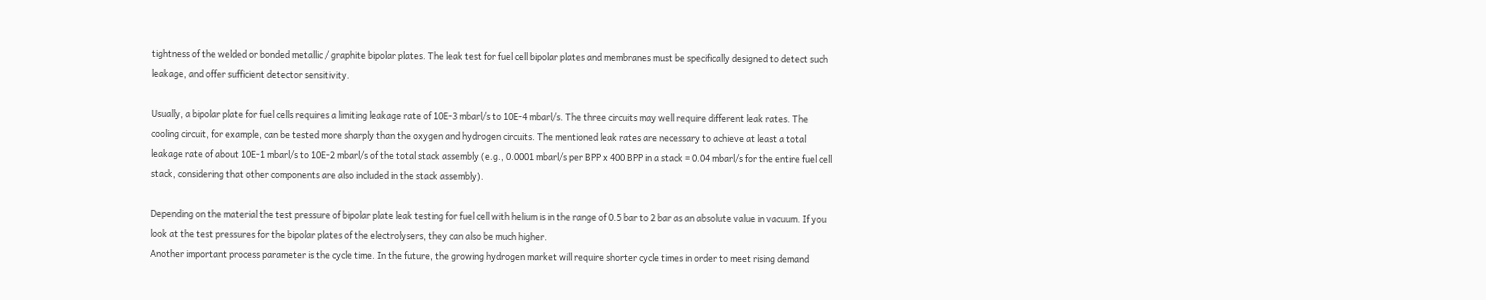tightness of the welded or bonded metallic / graphite bipolar plates. The leak test for fuel cell bipolar plates and membranes must be specifically designed to detect such leakage, and offer sufficient detector sensitivity.

Usually, a bipolar plate for fuel cells requires a limiting leakage rate of 10E-3 mbarl/s to 10E-4 mbarl/s. The three circuits may well require different leak rates. The cooling circuit, for example, can be tested more sharply than the oxygen and hydrogen circuits. The mentioned leak rates are necessary to achieve at least a total leakage rate of about 10E-1 mbarl/s to 10E-2 mbarl/s of the total stack assembly (e.g., 0.0001 mbarl/s per BPP x 400 BPP in a stack = 0.04 mbarl/s for the entire fuel cell stack, considering that other components are also included in the stack assembly).

Depending on the material the test pressure of bipolar plate leak testing for fuel cell with helium is in the range of 0.5 bar to 2 bar as an absolute value in vacuum. If you look at the test pressures for the bipolar plates of the electrolysers, they can also be much higher.
Another important process parameter is the cycle time. In the future, the growing hydrogen market will require shorter cycle times in order to meet rising demand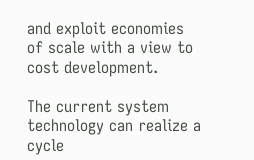and exploit economies of scale with a view to cost development.

The current system technology can realize a cycle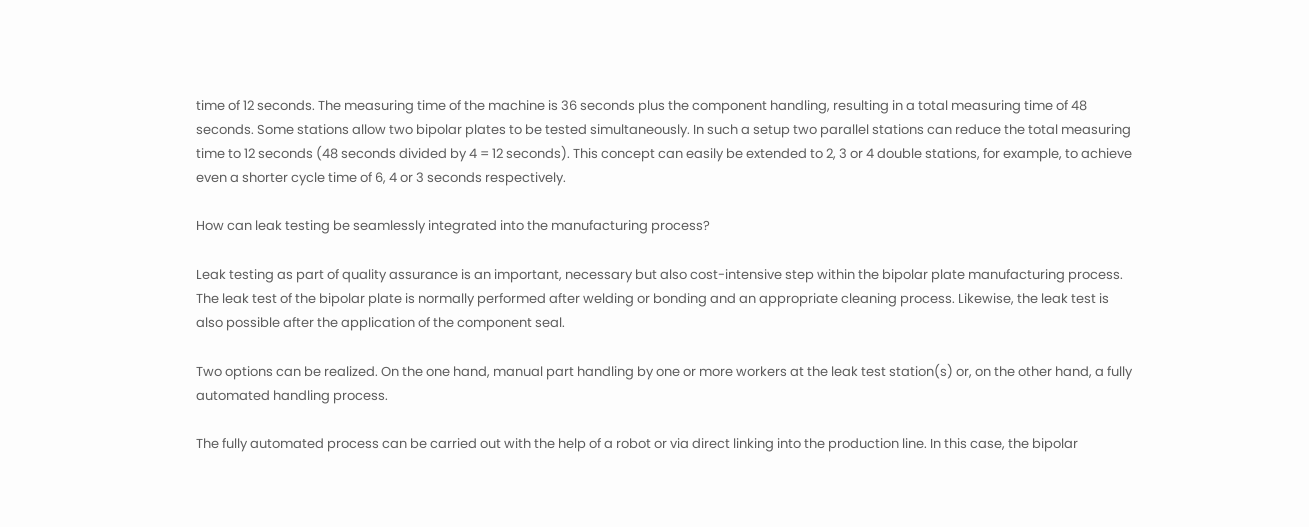time of 12 seconds. The measuring time of the machine is 36 seconds plus the component handling, resulting in a total measuring time of 48 seconds. Some stations allow two bipolar plates to be tested simultaneously. In such a setup two parallel stations can reduce the total measuring time to 12 seconds (48 seconds divided by 4 = 12 seconds). This concept can easily be extended to 2, 3 or 4 double stations, for example, to achieve even a shorter cycle time of 6, 4 or 3 seconds respectively.

How can leak testing be seamlessly integrated into the manufacturing process?

Leak testing as part of quality assurance is an important, necessary but also cost-intensive step within the bipolar plate manufacturing process. The leak test of the bipolar plate is normally performed after welding or bonding and an appropriate cleaning process. Likewise, the leak test is also possible after the application of the component seal.

Two options can be realized. On the one hand, manual part handling by one or more workers at the leak test station(s) or, on the other hand, a fully automated handling process.

The fully automated process can be carried out with the help of a robot or via direct linking into the production line. In this case, the bipolar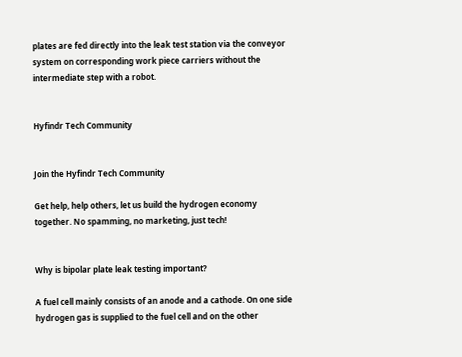plates are fed directly into the leak test station via the conveyor system on corresponding work piece carriers without the intermediate step with a robot.


Hyfindr Tech Community


Join the Hyfindr Tech Community

Get help, help others, let us build the hydrogen economy together. No spamming, no marketing, just tech!


Why is bipolar plate leak testing important?

A fuel cell mainly consists of an anode and a cathode. On one side hydrogen gas is supplied to the fuel cell and on the other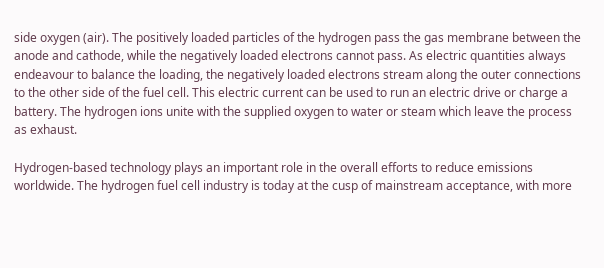side oxygen (air). The positively loaded particles of the hydrogen pass the gas membrane between the anode and cathode, while the negatively loaded electrons cannot pass. As electric quantities always endeavour to balance the loading, the negatively loaded electrons stream along the outer connections to the other side of the fuel cell. This electric current can be used to run an electric drive or charge a battery. The hydrogen ions unite with the supplied oxygen to water or steam which leave the process as exhaust.

Hydrogen-based technology plays an important role in the overall efforts to reduce emissions worldwide. The hydrogen fuel cell industry is today at the cusp of mainstream acceptance, with more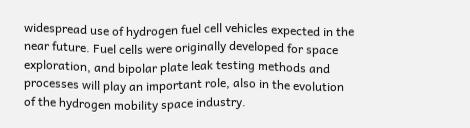widespread use of hydrogen fuel cell vehicles expected in the near future. Fuel cells were originally developed for space exploration, and bipolar plate leak testing methods and processes will play an important role, also in the evolution of the hydrogen mobility space industry.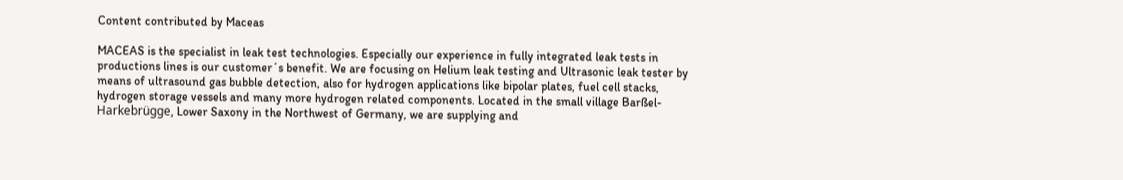Content contributed by Maceas

MACEAS is the specialist in leak test technologies. Especially our experience in fully integrated leak tests in productions lines is our customer´s benefit. We are focusing on Helium leak testing and Ultrasonic leak tester by means of ultrasound gas bubble detection, also for hydrogen applications like bipolar plates, fuel cell stacks, hydrogen storage vessels and many more hydrogen related components. Located in the small village Barßel-Harkebrügge, Lower Saxony in the Northwest of Germany, we are supplying and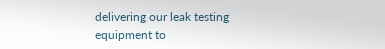delivering our leak testing equipment to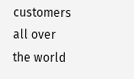customers all over the world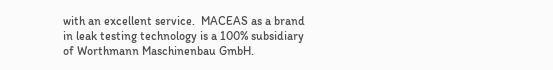with an excellent service.  MACEAS as a brand in leak testing technology is a 100% subsidiary of Worthmann Maschinenbau GmbH.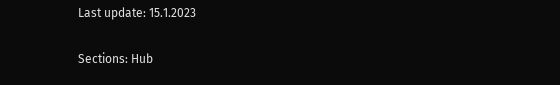Last update: 15.1.2023

Sections: Hub